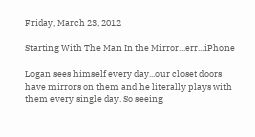Friday, March 23, 2012

Starting With The Man In the Mirror...err...iPhone

Logan sees himself every day...our closet doors have mirrors on them and he literally plays with them every single day. So seeing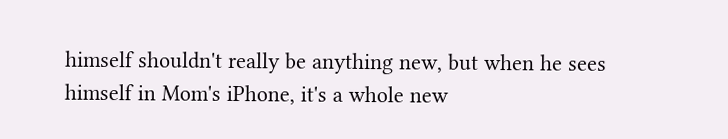himself shouldn't really be anything new, but when he sees himself in Mom's iPhone, it's a whole new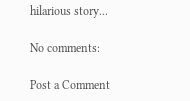hilarious story...

No comments:

Post a Comment